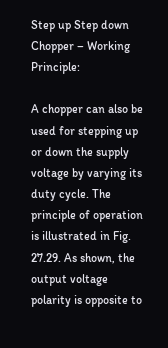Step up Step down Chopper – Working Principle:

A chopper can also be used for stepping up or down the supply voltage by varying its duty cycle. The principle of operation is illustrated in Fig. 27.29. As shown, the output voltage polarity is opposite to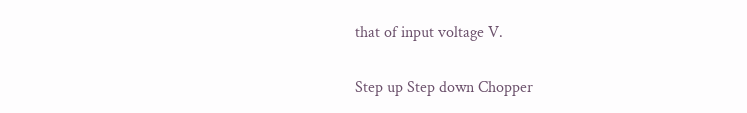that of input voltage V.

Step up Step down Chopper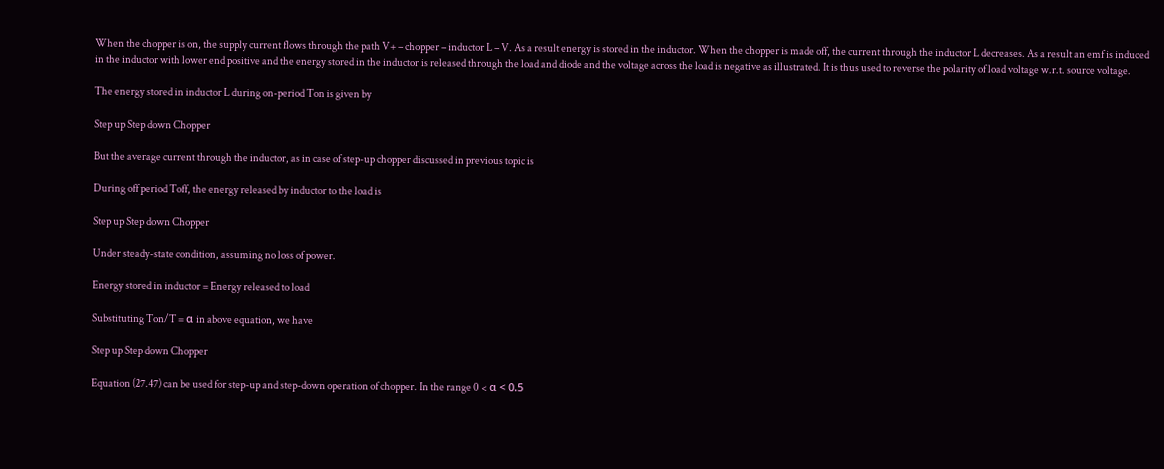When the chopper is on, the supply current flows through the path V+ – chopper – inductor L – V. As a result energy is stored in the inductor. When the chopper is made off, the current through the inductor L decreases. As a result an emf is induced in the inductor with lower end positive and the energy stored in the inductor is released through the load and diode and the voltage across the load is negative as illustrated. It is thus used to reverse the polarity of load voltage w.r.t. source voltage.

The energy stored in inductor L during on-period Ton is given by

Step up Step down Chopper

But the average current through the inductor, as in case of step-up chopper discussed in previous topic is

During off period Toff, the energy released by inductor to the load is

Step up Step down Chopper

Under steady-state condition, assuming no loss of power.

Energy stored in inductor = Energy released to load

Substituting Ton/T = α in above equation, we have

Step up Step down Chopper

Equation (27.47) can be used for step-up and step-down operation of chopper. In the range 0 < α < 0.5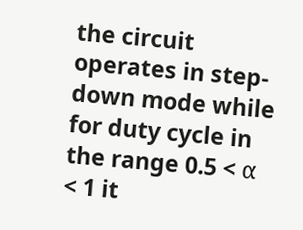the circuit operates in step-down mode while for duty cycle in the range 0.5 < α < 1 it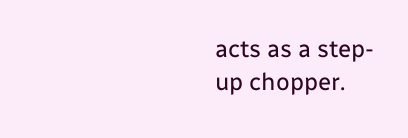acts as a step-up chopper.